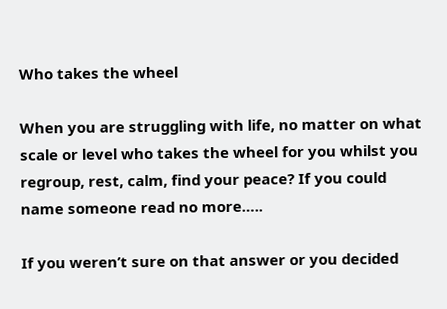Who takes the wheel

When you are struggling with life, no matter on what scale or level who takes the wheel for you whilst you regroup, rest, calm, find your peace? If you could name someone read no more…..

If you weren’t sure on that answer or you decided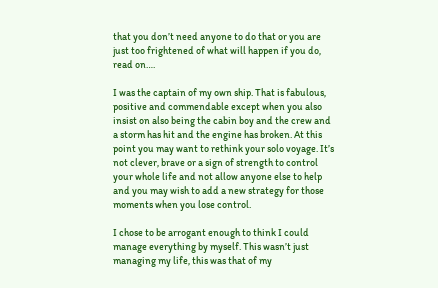that you don’t need anyone to do that or you are just too frightened of what will happen if you do, read on….

I was the captain of my own ship. That is fabulous, positive and commendable except when you also insist on also being the cabin boy and the crew and a storm has hit and the engine has broken. At this point you may want to rethink your solo voyage. It’s not clever, brave or a sign of strength to control your whole life and not allow anyone else to help and you may wish to add a new strategy for those moments when you lose control.

I chose to be arrogant enough to think I could manage everything by myself. This wasn’t just managing my life, this was that of my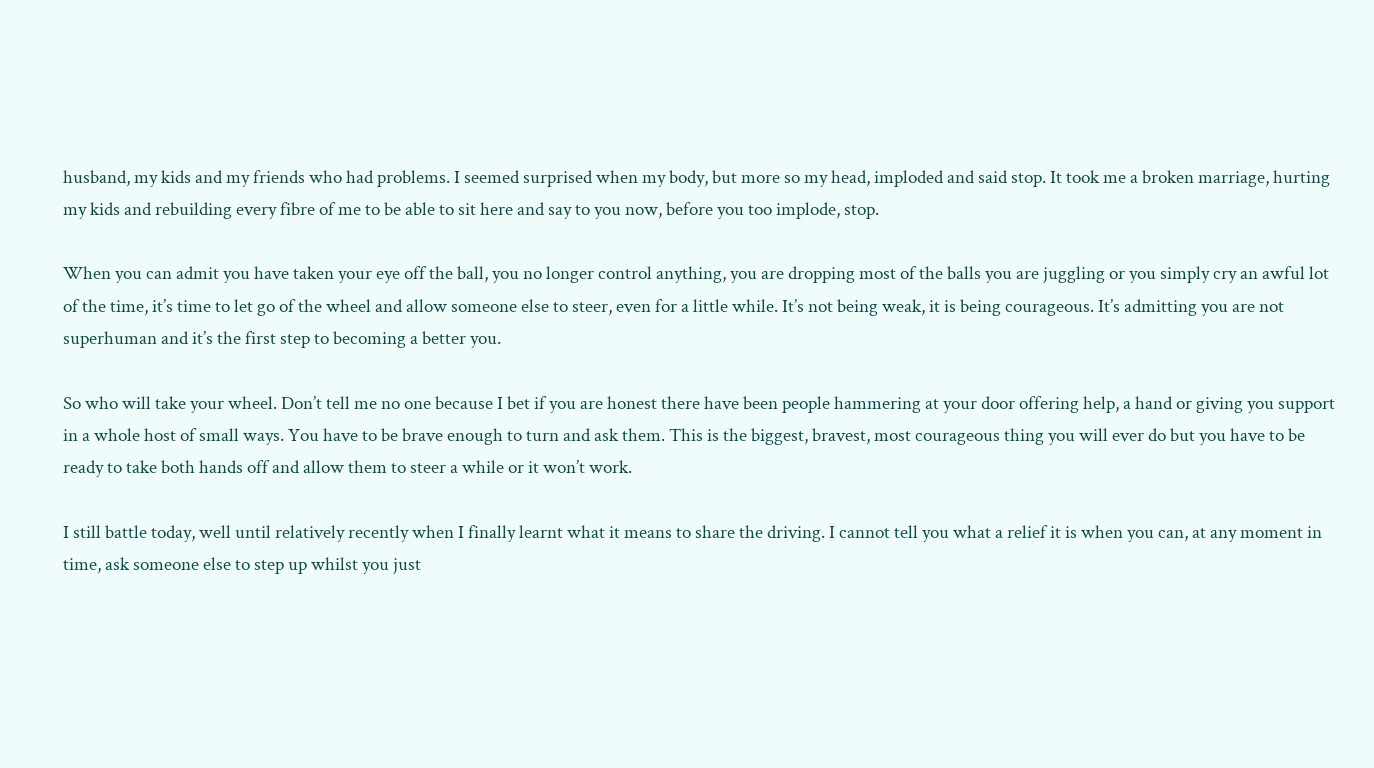husband, my kids and my friends who had problems. I seemed surprised when my body, but more so my head, imploded and said stop. It took me a broken marriage, hurting my kids and rebuilding every fibre of me to be able to sit here and say to you now, before you too implode, stop.

When you can admit you have taken your eye off the ball, you no longer control anything, you are dropping most of the balls you are juggling or you simply cry an awful lot of the time, it’s time to let go of the wheel and allow someone else to steer, even for a little while. It’s not being weak, it is being courageous. It’s admitting you are not superhuman and it’s the first step to becoming a better you.

So who will take your wheel. Don’t tell me no one because I bet if you are honest there have been people hammering at your door offering help, a hand or giving you support in a whole host of small ways. You have to be brave enough to turn and ask them. This is the biggest, bravest, most courageous thing you will ever do but you have to be ready to take both hands off and allow them to steer a while or it won’t work.

I still battle today, well until relatively recently when I finally learnt what it means to share the driving. I cannot tell you what a relief it is when you can, at any moment in time, ask someone else to step up whilst you just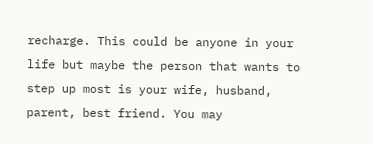recharge. This could be anyone in your life but maybe the person that wants to step up most is your wife, husband, parent, best friend. You may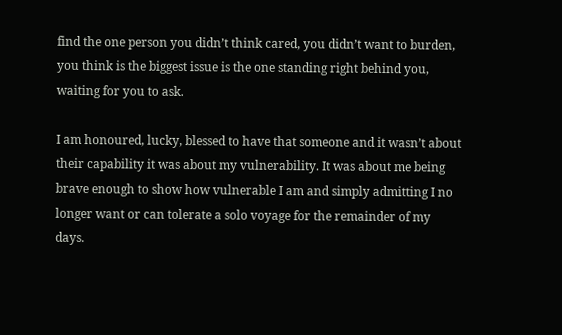find the one person you didn’t think cared, you didn’t want to burden, you think is the biggest issue is the one standing right behind you, waiting for you to ask.

I am honoured, lucky, blessed to have that someone and it wasn’t about their capability it was about my vulnerability. It was about me being brave enough to show how vulnerable I am and simply admitting I no longer want or can tolerate a solo voyage for the remainder of my days.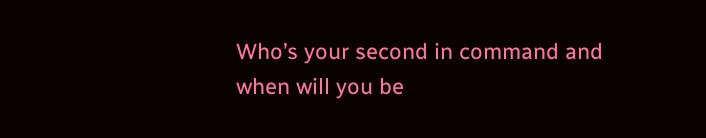Who’s your second in command and when will you be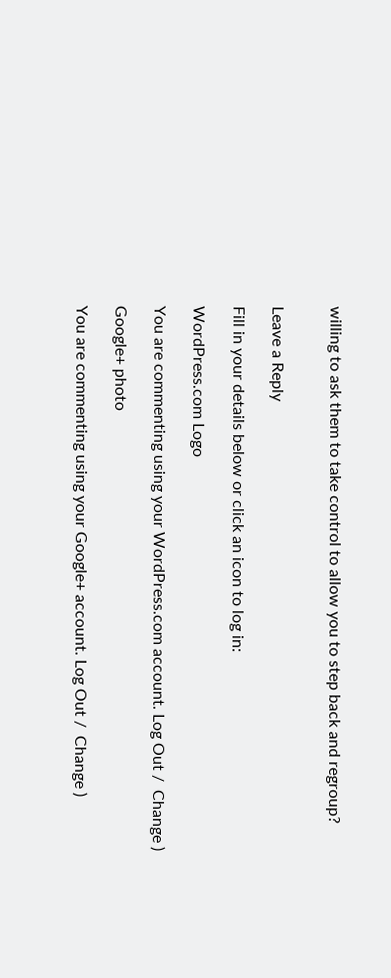willing to ask them to take control to allow you to step back and regroup?


Leave a Reply

Fill in your details below or click an icon to log in:

WordPress.com Logo

You are commenting using your WordPress.com account. Log Out /  Change )

Google+ photo

You are commenting using your Google+ account. Log Out /  Change )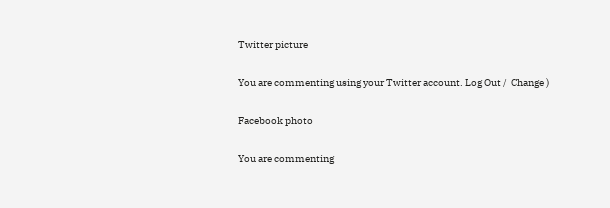Twitter picture

You are commenting using your Twitter account. Log Out /  Change )

Facebook photo

You are commenting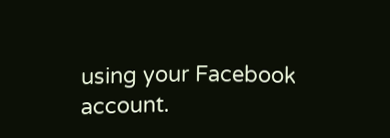using your Facebook account.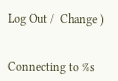Log Out /  Change )


Connecting to %s